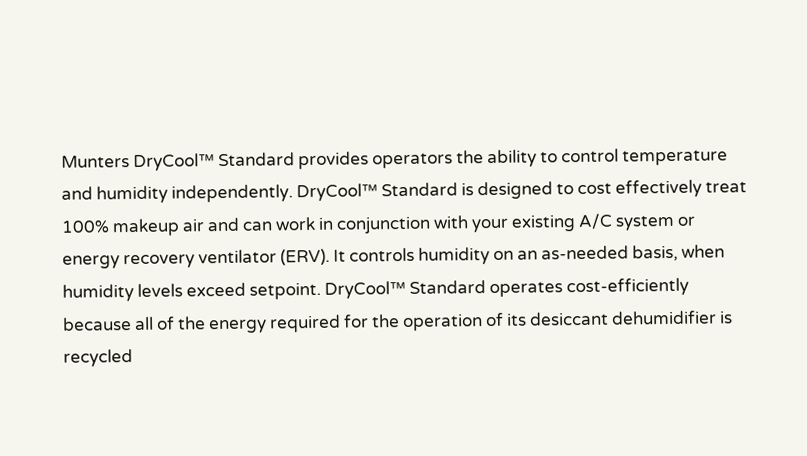Munters DryCool™ Standard provides operators the ability to control temperature and humidity independently. DryCool™ Standard is designed to cost effectively treat 100% makeup air and can work in conjunction with your existing A/C system or energy recovery ventilator (ERV). It controls humidity on an as-needed basis, when humidity levels exceed setpoint. DryCool™ Standard operates cost-efficiently because all of the energy required for the operation of its desiccant dehumidifier is recycled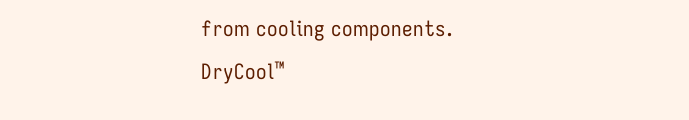from cooling components. DryCool™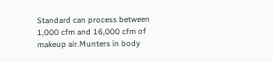Standard can process between 1,000 cfm and 16,000 cfm of makeup air.Munters in body